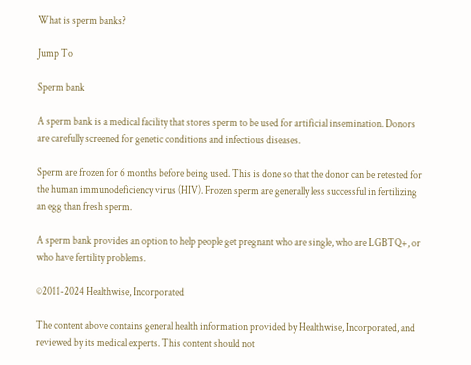What is sperm banks?

Jump To

Sperm bank

A sperm bank is a medical facility that stores sperm to be used for artificial insemination. Donors are carefully screened for genetic conditions and infectious diseases.

Sperm are frozen for 6 months before being used. This is done so that the donor can be retested for the human immunodeficiency virus (HIV). Frozen sperm are generally less successful in fertilizing an egg than fresh sperm.

A sperm bank provides an option to help people get pregnant who are single, who are LGBTQ+, or who have fertility problems.

©2011-2024 Healthwise, Incorporated

The content above contains general health information provided by Healthwise, Incorporated, and reviewed by its medical experts. This content should not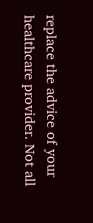replace the advice of your healthcare provider. Not all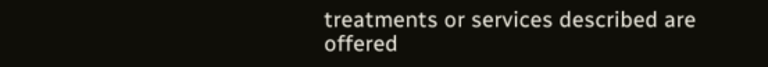treatments or services described are offered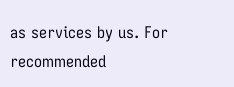as services by us. For recommended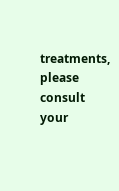treatments, please consult your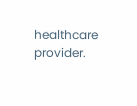healthcare provider.